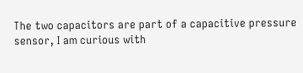The two capacitors are part of a capacitive pressure sensor, I am curious with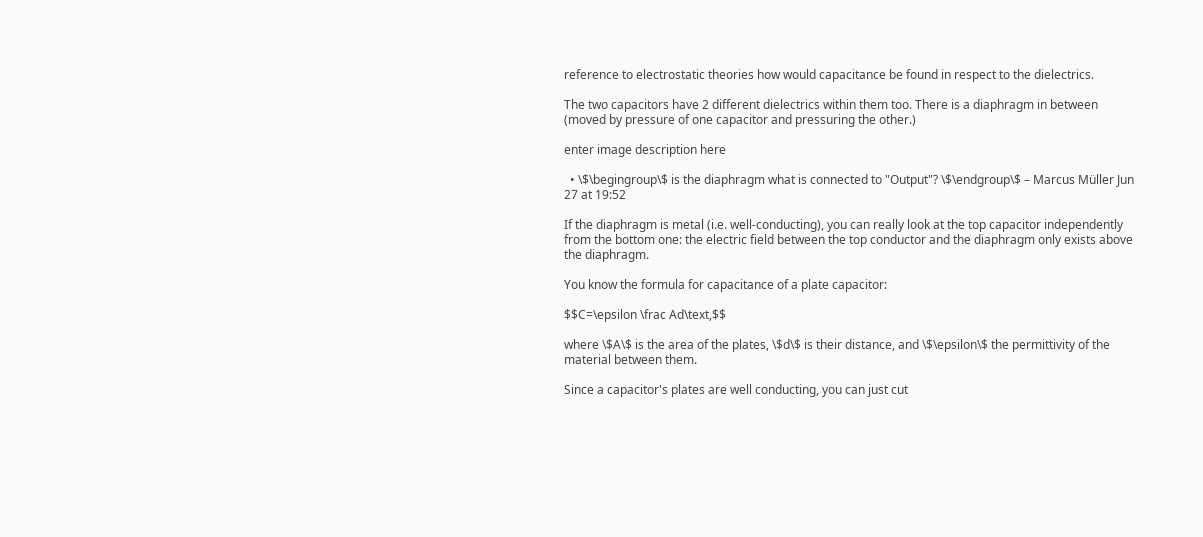reference to electrostatic theories how would capacitance be found in respect to the dielectrics.

The two capacitors have 2 different dielectrics within them too. There is a diaphragm in between (moved by pressure of one capacitor and pressuring the other.)

enter image description here

  • \$\begingroup\$ is the diaphragm what is connected to "Output"? \$\endgroup\$ – Marcus Müller Jun 27 at 19:52

If the diaphragm is metal (i.e. well-conducting), you can really look at the top capacitor independently from the bottom one: the electric field between the top conductor and the diaphragm only exists above the diaphragm.

You know the formula for capacitance of a plate capacitor:

$$C=\epsilon \frac Ad\text,$$

where \$A\$ is the area of the plates, \$d\$ is their distance, and \$\epsilon\$ the permittivity of the material between them.

Since a capacitor's plates are well conducting, you can just cut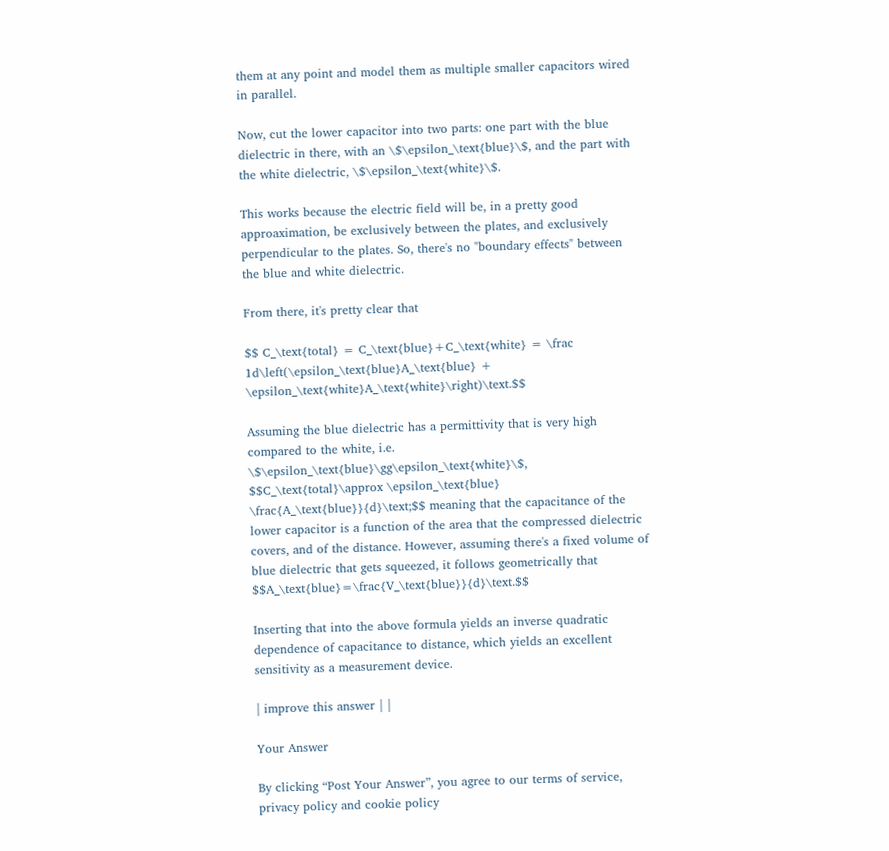them at any point and model them as multiple smaller capacitors wired in parallel.

Now, cut the lower capacitor into two parts: one part with the blue dielectric in there, with an \$\epsilon_\text{blue}\$, and the part with the white dielectric, \$\epsilon_\text{white}\$.

This works because the electric field will be, in a pretty good approaximation, be exclusively between the plates, and exclusively perpendicular to the plates. So, there's no "boundary effects" between the blue and white dielectric.

From there, it's pretty clear that

$$ C_\text{total} = C_\text{blue}+C_\text{white} = \frac 1d\left(\epsilon_\text{blue}A_\text{blue} + \epsilon_\text{white}A_\text{white}\right)\text.$$

Assuming the blue dielectric has a permittivity that is very high compared to the white, i.e. \$\epsilon_\text{blue}\gg\epsilon_\text{white}\$, $$C_\text{total}\approx \epsilon_\text{blue} \frac{A_\text{blue}}{d}\text;$$ meaning that the capacitance of the lower capacitor is a function of the area that the compressed dielectric covers, and of the distance. However, assuming there's a fixed volume of blue dielectric that gets squeezed, it follows geometrically that $$A_\text{blue}=\frac{V_\text{blue}}{d}\text.$$

Inserting that into the above formula yields an inverse quadratic dependence of capacitance to distance, which yields an excellent sensitivity as a measurement device.

| improve this answer | |

Your Answer

By clicking “Post Your Answer”, you agree to our terms of service, privacy policy and cookie policy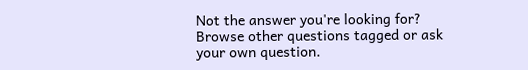Not the answer you're looking for? Browse other questions tagged or ask your own question.